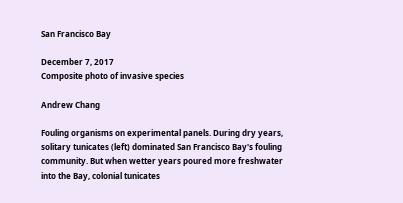San Francisco Bay

December 7, 2017
Composite photo of invasive species

Andrew Chang

Fouling organisms on experimental panels. During dry years, solitary tunicates (left) dominated San Francisco Bay's fouling community. But when wetter years poured more freshwater into the Bay, colonial tunicates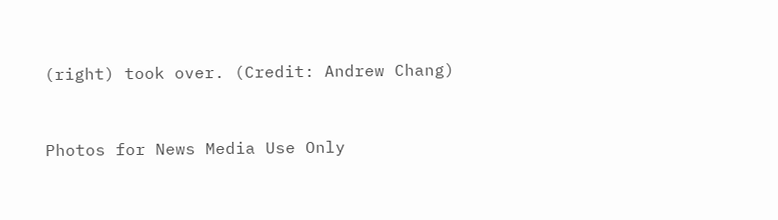(right) took over. (Credit: Andrew Chang)


Photos for News Media Use Only